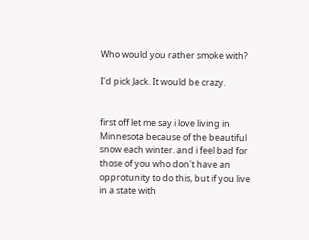Who would you rather smoke with?

I'd pick Jack. It would be crazy.


first off let me say i love living in Minnesota because of the beautiful snow each winter. and i feel bad for those of you who don't have an opprotunity to do this, but if you live in a state with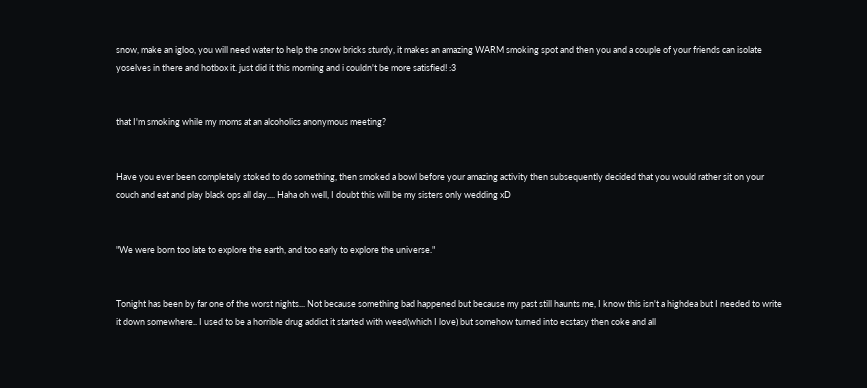snow, make an igloo, you will need water to help the snow bricks sturdy, it makes an amazing WARM smoking spot and then you and a couple of your friends can isolate yoselves in there and hotbox it. just did it this morning and i couldn't be more satisfied! :3


that I'm smoking while my moms at an alcoholics anonymous meeting?


Have you ever been completely stoked to do something, then smoked a bowl before your amazing activity then subsequently decided that you would rather sit on your couch and eat and play black ops all day.... Haha oh well, I doubt this will be my sisters only wedding xD


"We were born too late to explore the earth, and too early to explore the universe."


Tonight has been by far one of the worst nights... Not because something bad happened but because my past still haunts me, I know this isn't a highdea but I needed to write it down somewhere.. I used to be a horrible drug addict it started with weed(which I love) but somehow turned into ecstasy then coke and all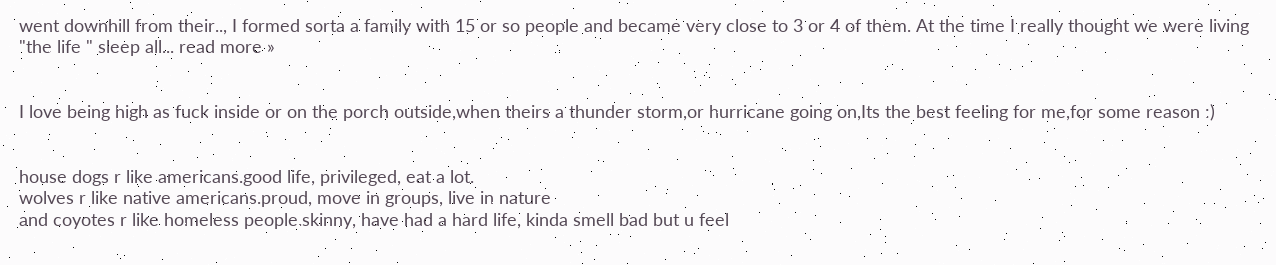went downhill from their.., I formed sorta a family with 15 or so people and became very close to 3 or 4 of them. At the time I really thought we were living "the life " sleep all... read more »


I love being high as fuck inside or on the porch outside,when theirs a thunder storm,or hurricane going on,Its the best feeling for me,for some reason :)


house dogs r like americans.good life, privileged, eat a lot.
wolves r like native americans.proud, move in groups, live in nature
and coyotes r like homeless people.skinny, have had a hard life, kinda smell bad but u feel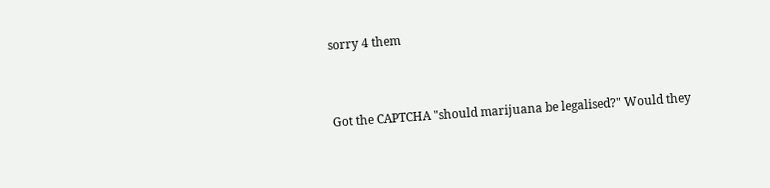sorry 4 them


Got the CAPTCHA "should marijuana be legalised?" Would they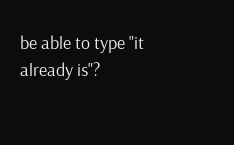be able to type "it already is"?